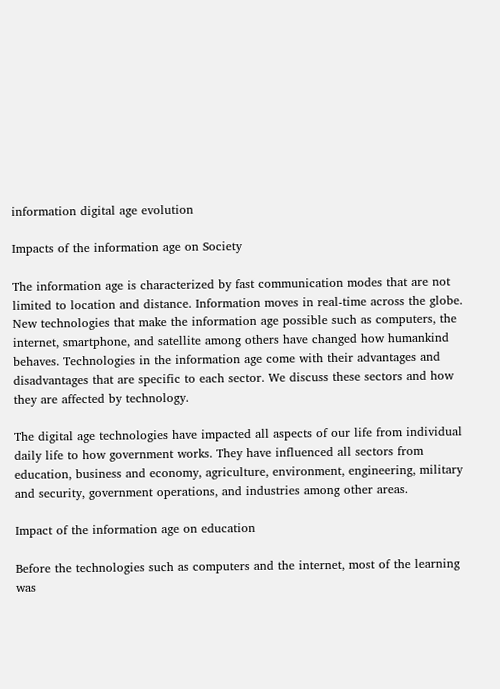information digital age evolution

Impacts of the information age on Society

The information age is characterized by fast communication modes that are not limited to location and distance. Information moves in real-time across the globe. New technologies that make the information age possible such as computers, the internet, smartphone, and satellite among others have changed how humankind behaves. Technologies in the information age come with their advantages and disadvantages that are specific to each sector. We discuss these sectors and how they are affected by technology.

The digital age technologies have impacted all aspects of our life from individual daily life to how government works. They have influenced all sectors from education, business and economy, agriculture, environment, engineering, military and security, government operations, and industries among other areas.

Impact of the information age on education

Before the technologies such as computers and the internet, most of the learning was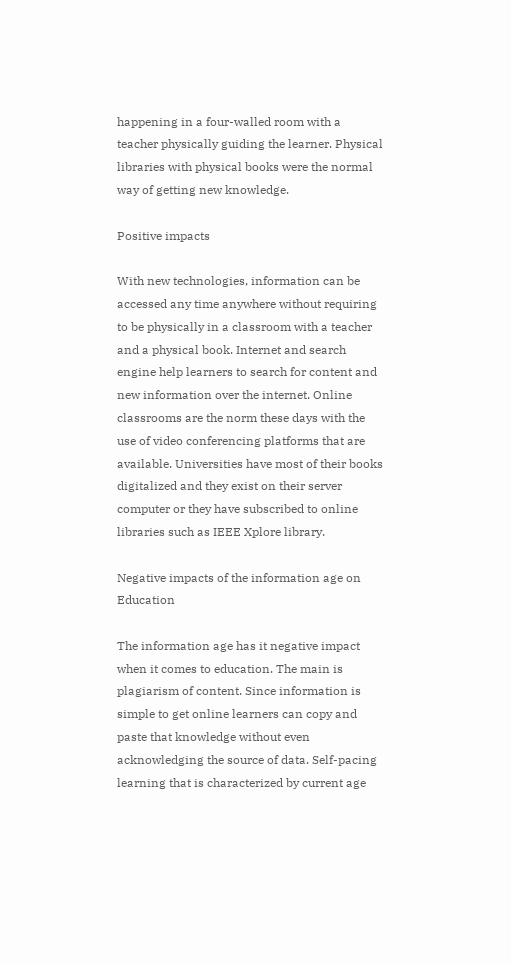happening in a four-walled room with a teacher physically guiding the learner. Physical libraries with physical books were the normal way of getting new knowledge.

Positive impacts

With new technologies, information can be accessed any time anywhere without requiring to be physically in a classroom with a teacher and a physical book. Internet and search engine help learners to search for content and new information over the internet. Online classrooms are the norm these days with the use of video conferencing platforms that are available. Universities have most of their books digitalized and they exist on their server computer or they have subscribed to online libraries such as IEEE Xplore library.

Negative impacts of the information age on Education

The information age has it negative impact when it comes to education. The main is plagiarism of content. Since information is simple to get online learners can copy and paste that knowledge without even acknowledging the source of data. Self-pacing learning that is characterized by current age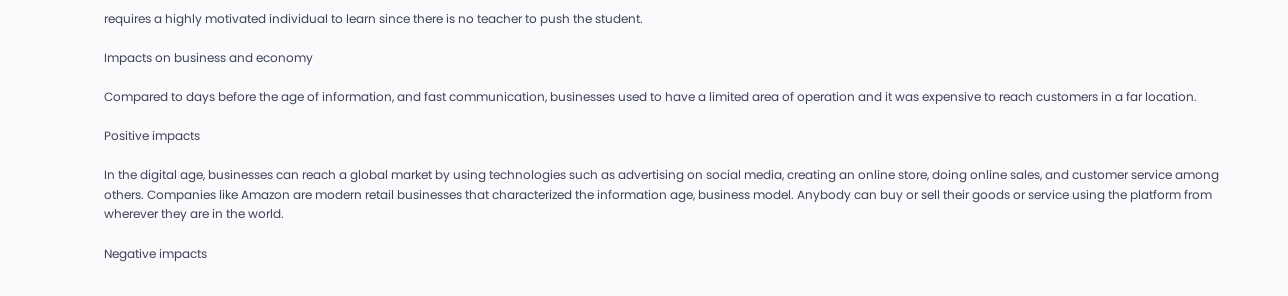requires a highly motivated individual to learn since there is no teacher to push the student.

Impacts on business and economy

Compared to days before the age of information, and fast communication, businesses used to have a limited area of operation and it was expensive to reach customers in a far location.

Positive impacts

In the digital age, businesses can reach a global market by using technologies such as advertising on social media, creating an online store, doing online sales, and customer service among others. Companies like Amazon are modern retail businesses that characterized the information age, business model. Anybody can buy or sell their goods or service using the platform from wherever they are in the world.

Negative impacts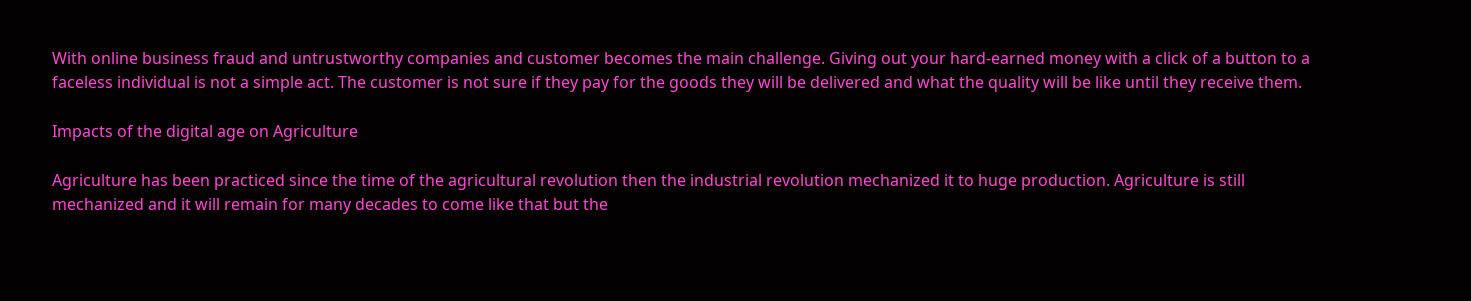With online business fraud and untrustworthy companies and customer becomes the main challenge. Giving out your hard-earned money with a click of a button to a faceless individual is not a simple act. The customer is not sure if they pay for the goods they will be delivered and what the quality will be like until they receive them.

Impacts of the digital age on Agriculture

Agriculture has been practiced since the time of the agricultural revolution then the industrial revolution mechanized it to huge production. Agriculture is still mechanized and it will remain for many decades to come like that but the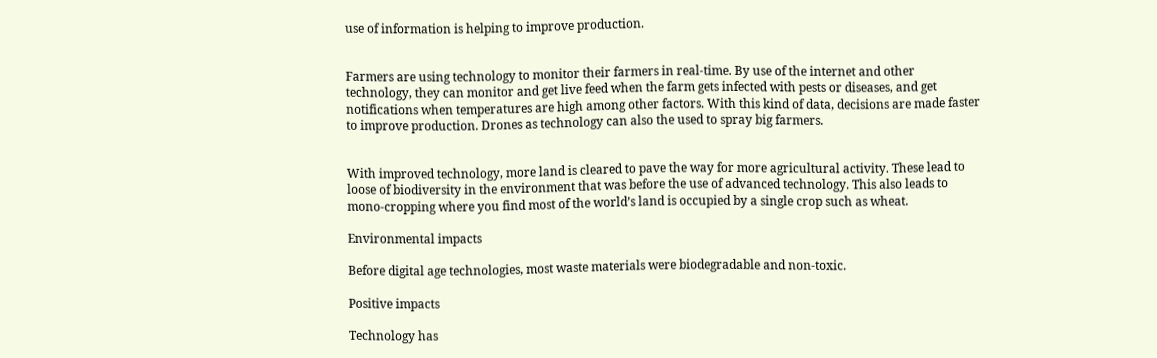use of information is helping to improve production.


Farmers are using technology to monitor their farmers in real-time. By use of the internet and other technology, they can monitor and get live feed when the farm gets infected with pests or diseases, and get notifications when temperatures are high among other factors. With this kind of data, decisions are made faster to improve production. Drones as technology can also the used to spray big farmers.


With improved technology, more land is cleared to pave the way for more agricultural activity. These lead to loose of biodiversity in the environment that was before the use of advanced technology. This also leads to mono-cropping where you find most of the world’s land is occupied by a single crop such as wheat.

Environmental impacts

Before digital age technologies, most waste materials were biodegradable and non-toxic.

Positive impacts

Technology has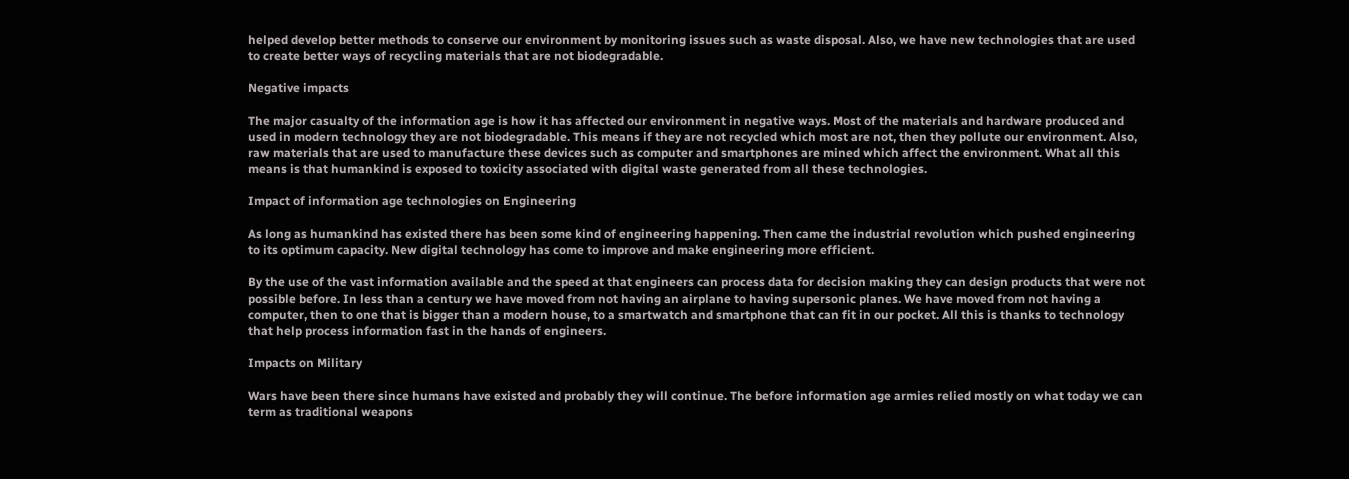helped develop better methods to conserve our environment by monitoring issues such as waste disposal. Also, we have new technologies that are used to create better ways of recycling materials that are not biodegradable.

Negative impacts

The major casualty of the information age is how it has affected our environment in negative ways. Most of the materials and hardware produced and used in modern technology they are not biodegradable. This means if they are not recycled which most are not, then they pollute our environment. Also, raw materials that are used to manufacture these devices such as computer and smartphones are mined which affect the environment. What all this means is that humankind is exposed to toxicity associated with digital waste generated from all these technologies.

Impact of information age technologies on Engineering

As long as humankind has existed there has been some kind of engineering happening. Then came the industrial revolution which pushed engineering to its optimum capacity. New digital technology has come to improve and make engineering more efficient.

By the use of the vast information available and the speed at that engineers can process data for decision making they can design products that were not possible before. In less than a century we have moved from not having an airplane to having supersonic planes. We have moved from not having a computer, then to one that is bigger than a modern house, to a smartwatch and smartphone that can fit in our pocket. All this is thanks to technology that help process information fast in the hands of engineers.

Impacts on Military

Wars have been there since humans have existed and probably they will continue. The before information age armies relied mostly on what today we can term as traditional weapons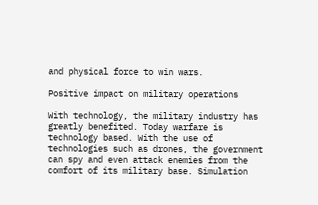and physical force to win wars.

Positive impact on military operations

With technology, the military industry has greatly benefited. Today warfare is technology based. With the use of technologies such as drones, the government can spy and even attack enemies from the comfort of its military base. Simulation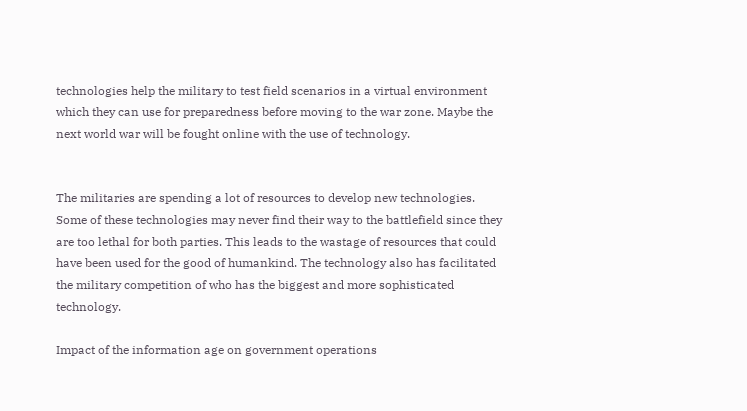technologies help the military to test field scenarios in a virtual environment which they can use for preparedness before moving to the war zone. Maybe the next world war will be fought online with the use of technology.


The militaries are spending a lot of resources to develop new technologies. Some of these technologies may never find their way to the battlefield since they are too lethal for both parties. This leads to the wastage of resources that could have been used for the good of humankind. The technology also has facilitated the military competition of who has the biggest and more sophisticated technology.

Impact of the information age on government operations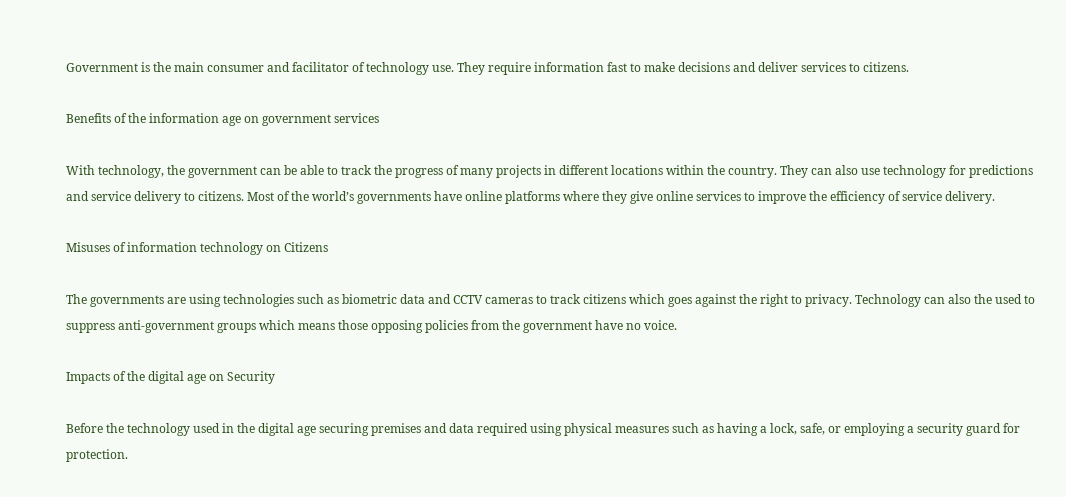Government is the main consumer and facilitator of technology use. They require information fast to make decisions and deliver services to citizens.

Benefits of the information age on government services

With technology, the government can be able to track the progress of many projects in different locations within the country. They can also use technology for predictions and service delivery to citizens. Most of the world’s governments have online platforms where they give online services to improve the efficiency of service delivery.

Misuses of information technology on Citizens

The governments are using technologies such as biometric data and CCTV cameras to track citizens which goes against the right to privacy. Technology can also the used to suppress anti-government groups which means those opposing policies from the government have no voice.

Impacts of the digital age on Security

Before the technology used in the digital age securing premises and data required using physical measures such as having a lock, safe, or employing a security guard for protection.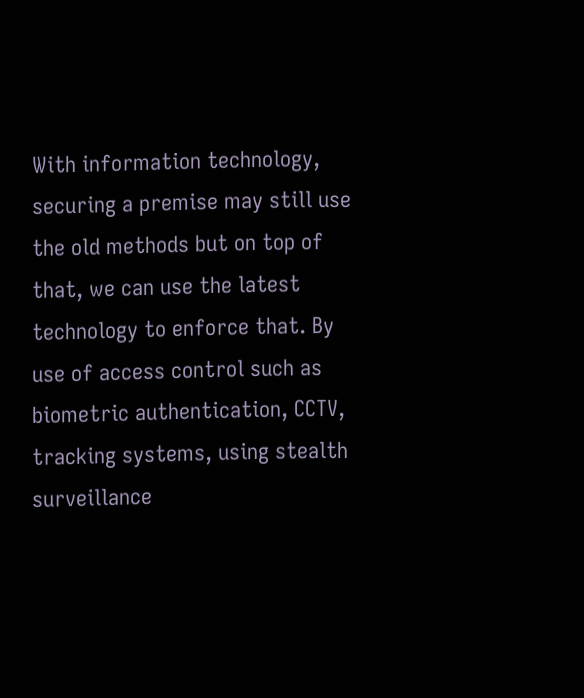With information technology, securing a premise may still use the old methods but on top of that, we can use the latest technology to enforce that. By use of access control such as biometric authentication, CCTV, tracking systems, using stealth surveillance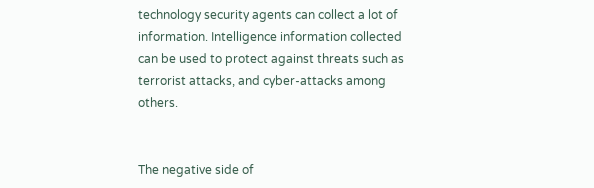technology security agents can collect a lot of information. Intelligence information collected can be used to protect against threats such as terrorist attacks, and cyber-attacks among others.


The negative side of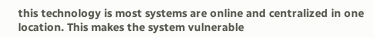this technology is most systems are online and centralized in one location. This makes the system vulnerable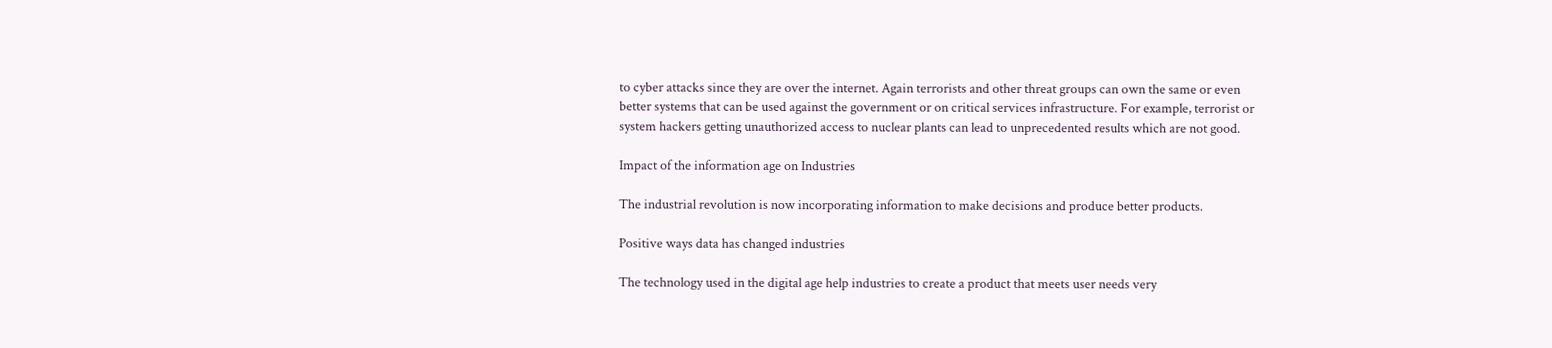to cyber attacks since they are over the internet. Again terrorists and other threat groups can own the same or even better systems that can be used against the government or on critical services infrastructure. For example, terrorist or system hackers getting unauthorized access to nuclear plants can lead to unprecedented results which are not good.

Impact of the information age on Industries

The industrial revolution is now incorporating information to make decisions and produce better products.

Positive ways data has changed industries

The technology used in the digital age help industries to create a product that meets user needs very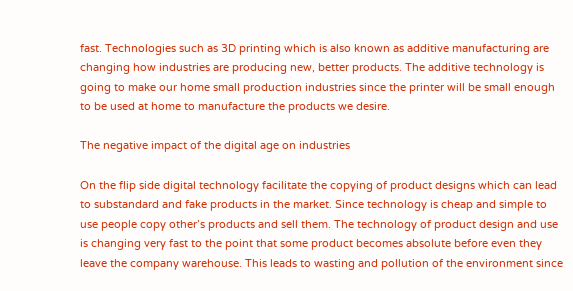fast. Technologies such as 3D printing which is also known as additive manufacturing are changing how industries are producing new, better products. The additive technology is going to make our home small production industries since the printer will be small enough to be used at home to manufacture the products we desire.

The negative impact of the digital age on industries

On the flip side digital technology facilitate the copying of product designs which can lead to substandard and fake products in the market. Since technology is cheap and simple to use people copy other’s products and sell them. The technology of product design and use is changing very fast to the point that some product becomes absolute before even they leave the company warehouse. This leads to wasting and pollution of the environment since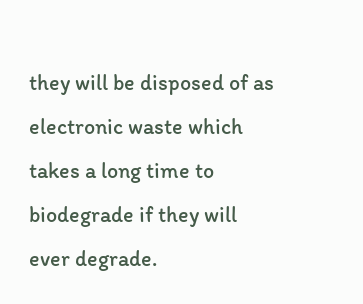they will be disposed of as electronic waste which takes a long time to biodegrade if they will ever degrade.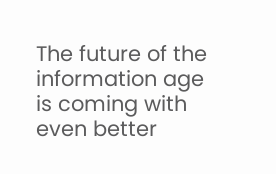The future of the information age is coming with even better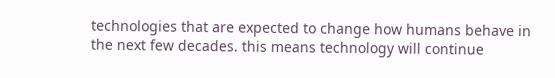technologies that are expected to change how humans behave in the next few decades. this means technology will continue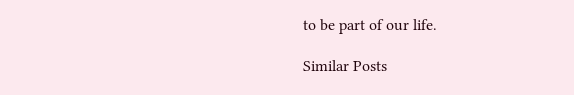to be part of our life.

Similar Posts